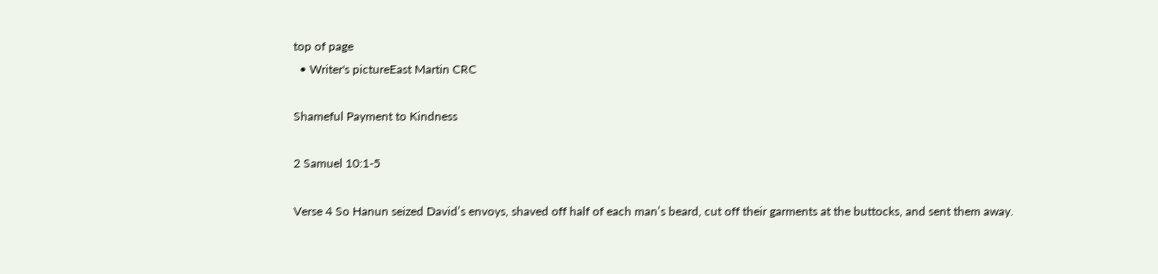top of page
  • Writer's pictureEast Martin CRC

Shameful Payment to Kindness

2 Samuel 10:1-5

Verse 4 So Hanun seized David’s envoys, shaved off half of each man’s beard, cut off their garments at the buttocks, and sent them away.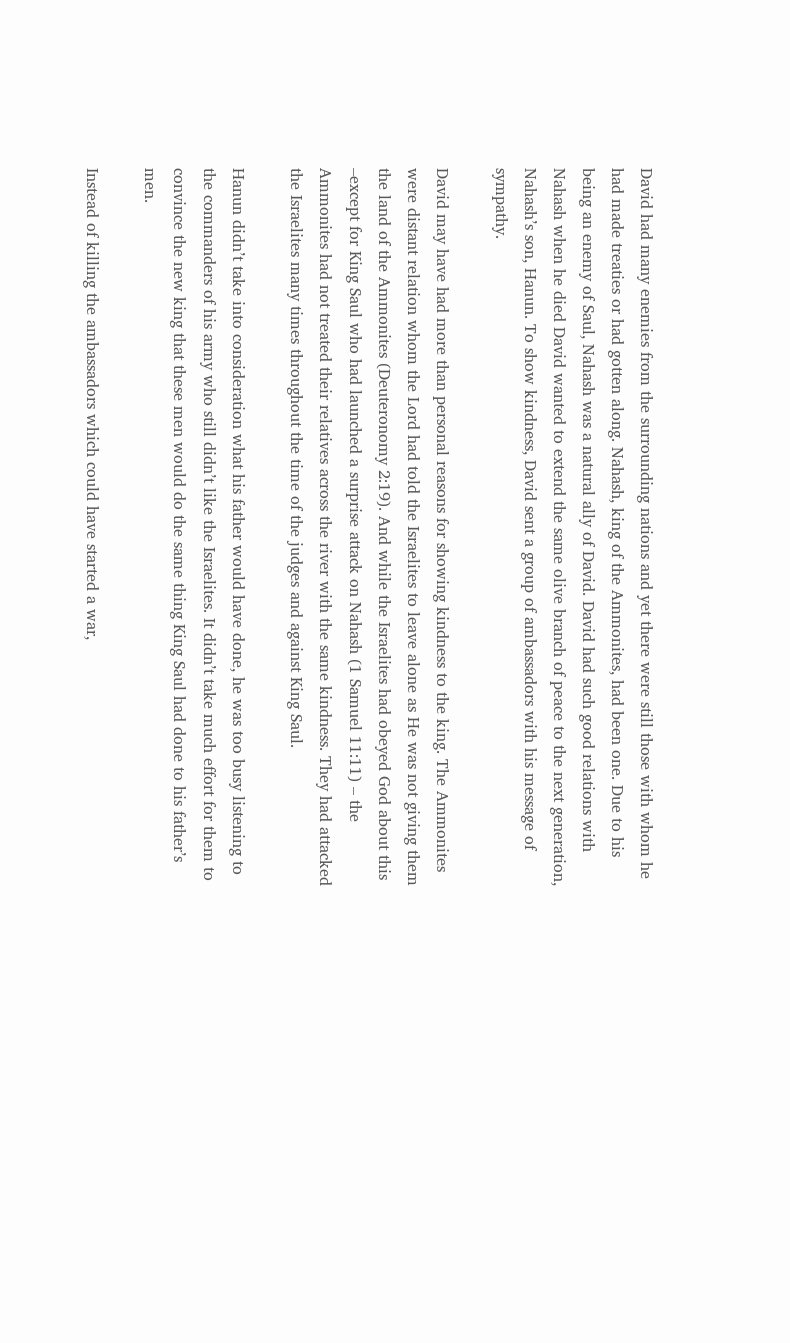David had many enemies from the surrounding nations and yet there were still those with whom he had made treaties or had gotten along. Nahash, king of the Ammonites, had been one. Due to his being an enemy of Saul, Nahash was a natural ally of David. David had such good relations with Nahash when he died David wanted to extend the same olive branch of peace to the next generation, Nahash’s son, Hanun. To show kindness, David sent a group of ambassadors with his message of sympathy.

David may have had more than personal reasons for showing kindness to the king. The Ammonites were distant relation whom the Lord had told the Israelites to leave alone as He was not giving them the land of the Ammonites (Deuteronomy 2:19). And while the Israelites had obeyed God about this –except for King Saul who had launched a surprise attack on Nahash (1 Samuel 11:11) – the Ammonites had not treated their relatives across the river with the same kindness. They had attacked the Israelites many times throughout the time of the judges and against King Saul.

Hanun didn’t take into consideration what his father would have done, he was too busy listening to the commanders of his army who still didn’t like the Israelites. It didn’t take much effort for them to convince the new king that these men would do the same thing King Saul had done to his father’s men.

Instead of killing the ambassadors which could have started a war,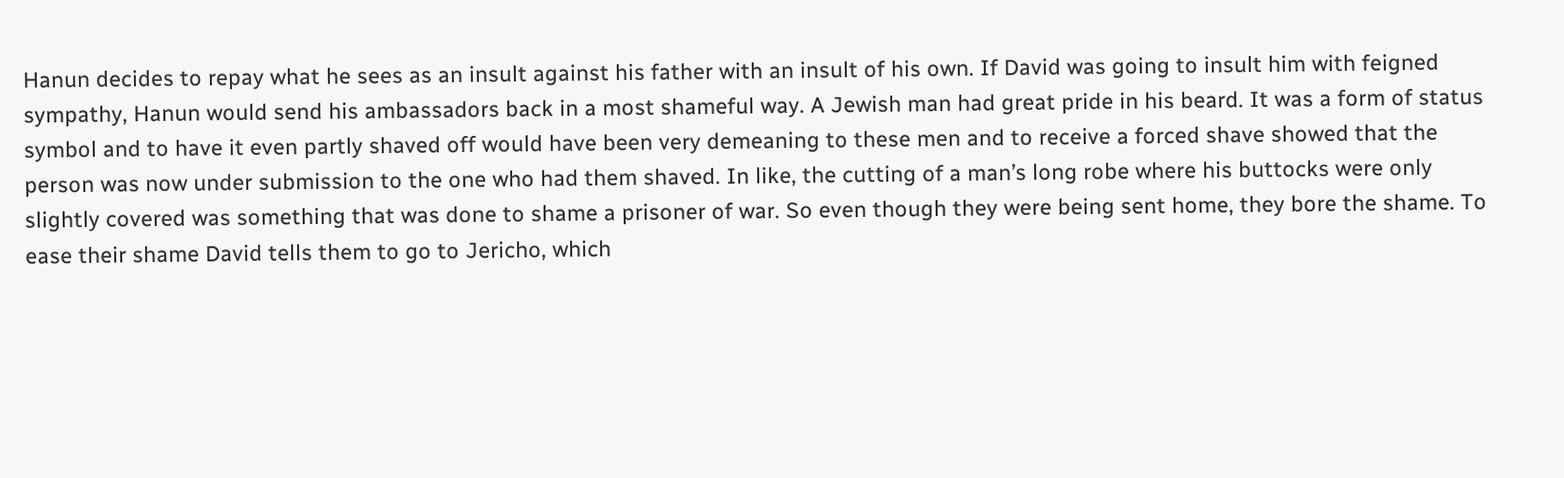Hanun decides to repay what he sees as an insult against his father with an insult of his own. If David was going to insult him with feigned sympathy, Hanun would send his ambassadors back in a most shameful way. A Jewish man had great pride in his beard. It was a form of status symbol and to have it even partly shaved off would have been very demeaning to these men and to receive a forced shave showed that the person was now under submission to the one who had them shaved. In like, the cutting of a man’s long robe where his buttocks were only slightly covered was something that was done to shame a prisoner of war. So even though they were being sent home, they bore the shame. To ease their shame David tells them to go to Jericho, which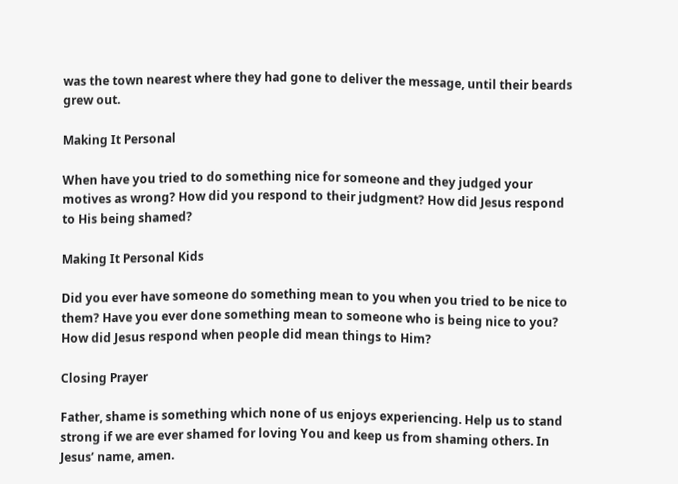was the town nearest where they had gone to deliver the message, until their beards grew out.

Making It Personal

When have you tried to do something nice for someone and they judged your motives as wrong? How did you respond to their judgment? How did Jesus respond to His being shamed?

Making It Personal Kids

Did you ever have someone do something mean to you when you tried to be nice to them? Have you ever done something mean to someone who is being nice to you? How did Jesus respond when people did mean things to Him?

Closing Prayer

Father, shame is something which none of us enjoys experiencing. Help us to stand strong if we are ever shamed for loving You and keep us from shaming others. In Jesus’ name, amen.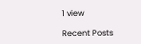1 view

Recent Posts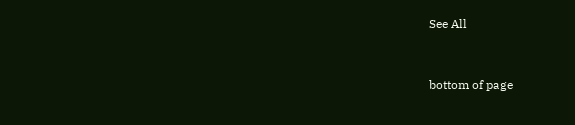See All


bottom of page